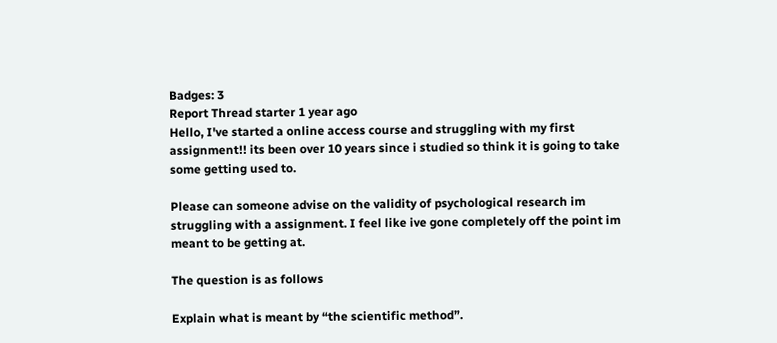Badges: 3
Report Thread starter 1 year ago
Hello, I've started a online access course and struggling with my first assignment!! its been over 10 years since i studied so think it is going to take some getting used to.

Please can someone advise on the validity of psychological research im struggling with a assignment. I feel like ive gone completely off the point im meant to be getting at.

The question is as follows

Explain what is meant by “the scientific method”.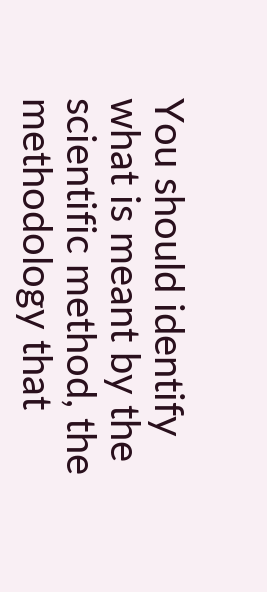You should identify what is meant by the scientific method, the methodology that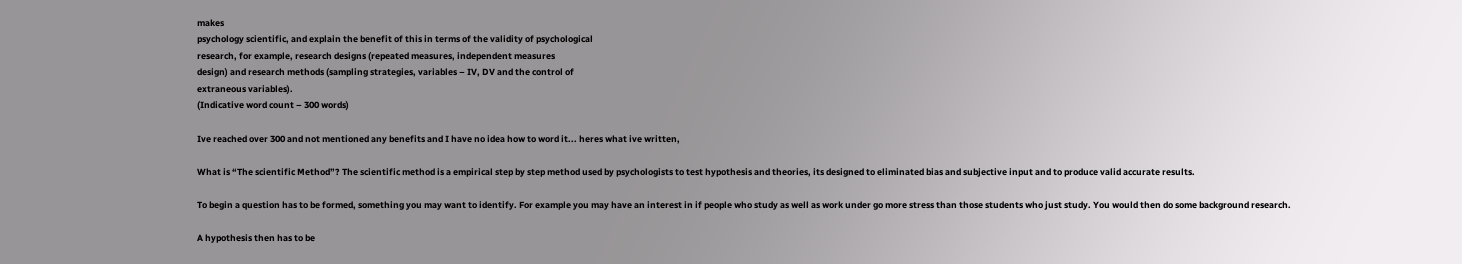makes
psychology scientific, and explain the benefit of this in terms of the validity of psychological
research, for example, research designs (repeated measures, independent measures
design) and research methods (sampling strategies, variables – IV, DV and the control of
extraneous variables).
(Indicative word count – 300 words)

Ive reached over 300 and not mentioned any benefits and I have no idea how to word it... heres what ive written,

What is “The scientific Method”? The scientific method is a empirical step by step method used by psychologists to test hypothesis and theories, its designed to eliminated bias and subjective input and to produce valid accurate results.

To begin a question has to be formed, something you may want to identify. For example you may have an interest in if people who study as well as work under go more stress than those students who just study. You would then do some background research.

A hypothesis then has to be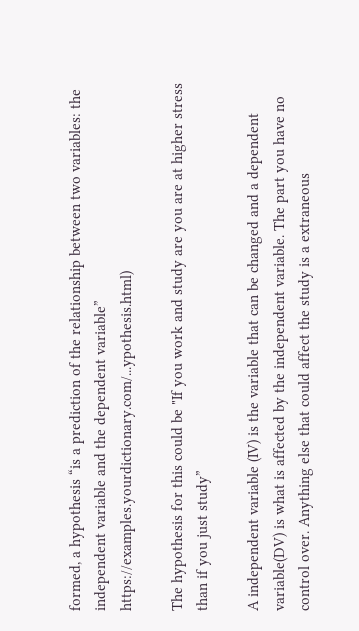formed, a hypothesis “is a prediction of the relationship between two variables: the independent variable and the dependent variable” https://examples.yourdictionary.com/...ypothesis.html)

The hypothesis for this could be "If you work and study are you are at higher stress than if you just study”

A independent variable (IV) is the variable that can be changed and a dependent variable(DV) is what is affected by the independent variable. The part you have no control over. Anything else that could affect the study is a extraneous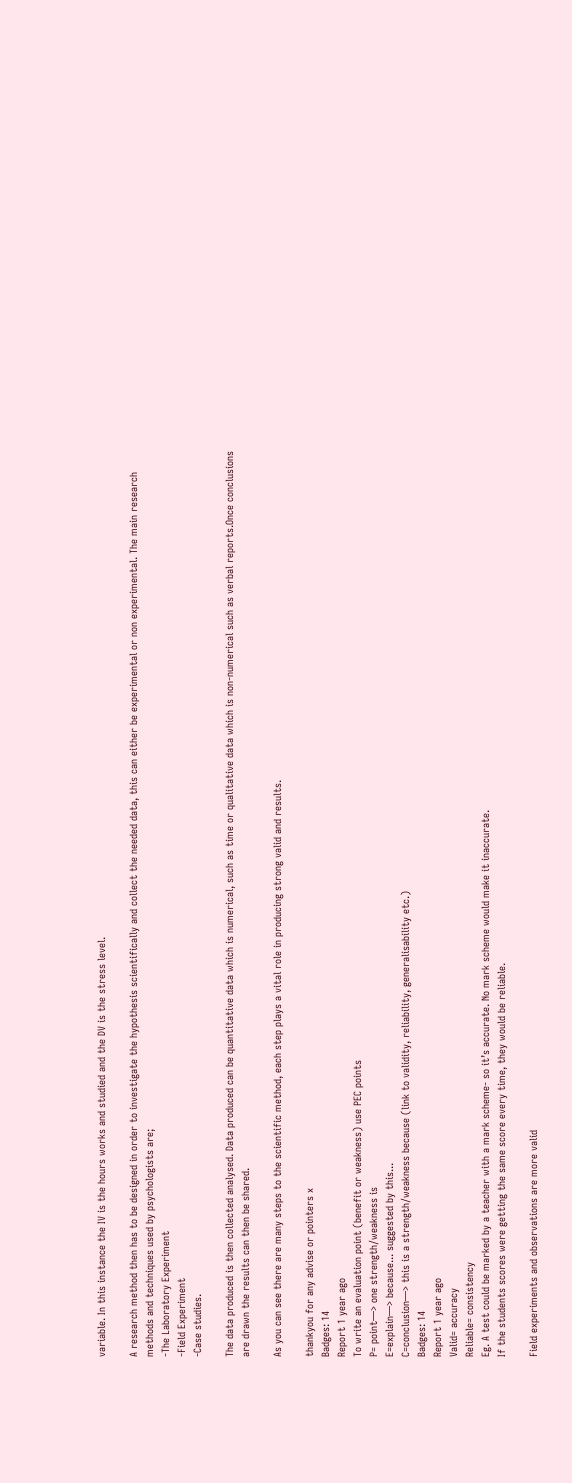variable. In this instance the IV is the hours works and studied and the DV is the stress level.

A research method then has to be designed in order to investigate the hypothesis scientifically and collect the needed data, this can either be experimental or non experimental. The main research methods and techniques used by psychologists are;
-The Laboratory Experiment
-Field Experiment
-Case studies.

The data produced is then collected analysed. Data produced can be quantitative data which is numerical, such as time or qualitative data which is non-numerical such as verbal reports.Once conclusions are drawn the results can then be shared.

As you can see there are many steps to the scientific method, each step plays a vital role in producing strong valid and results.

thankyou for any advise or pointers x
Badges: 14
Report 1 year ago
To write an evaluation point (benefit or weakness) use PEC points
P= point—> one strength/weakness is
E=explain—> because... suggested by this...
C=conclusion—> this is a strength/weakness because (link to validity, reliability, generalisability etc.)
Badges: 14
Report 1 year ago
Valid= accuracy
Reliable= consistency
Eg. A test could be marked by a teacher with a mark scheme- so it’s accurate. No mark scheme would make it inaccurate.
If the students scores were getting the same score every time, they would be reliable.

Field experiments and observations are more valid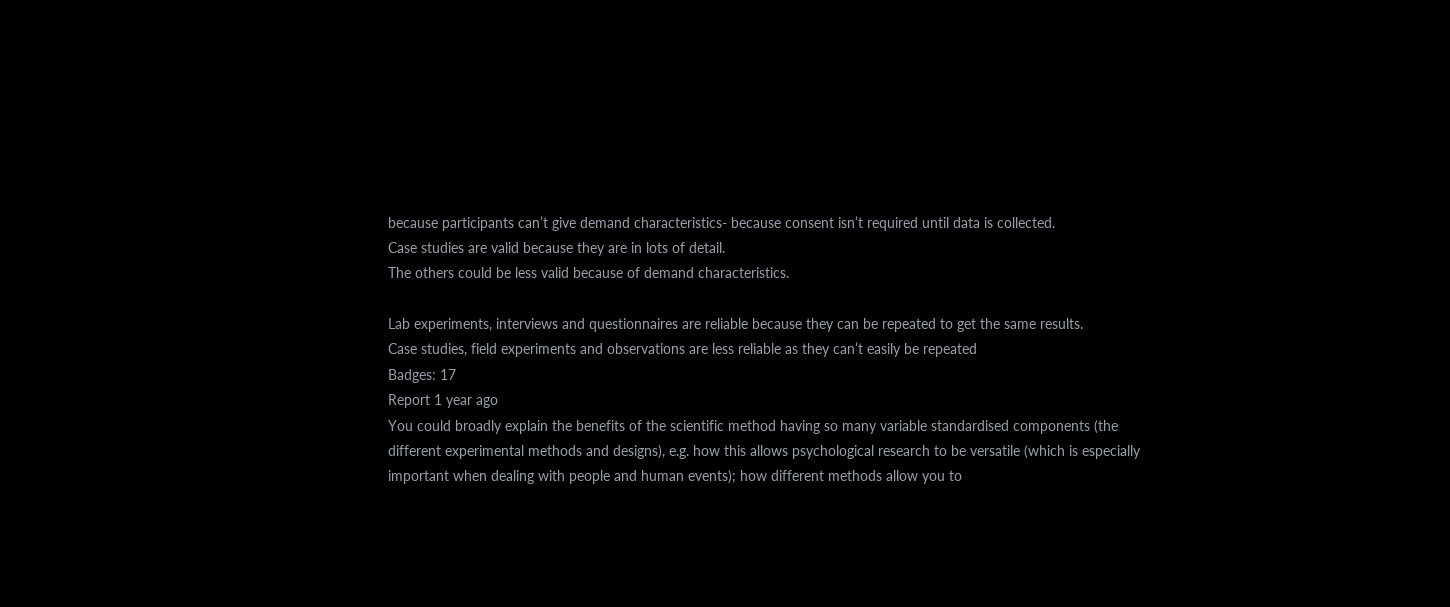because participants can’t give demand characteristics- because consent isn’t required until data is collected.
Case studies are valid because they are in lots of detail.
The others could be less valid because of demand characteristics.

Lab experiments, interviews and questionnaires are reliable because they can be repeated to get the same results.
Case studies, field experiments and observations are less reliable as they can’t easily be repeated
Badges: 17
Report 1 year ago
You could broadly explain the benefits of the scientific method having so many variable standardised components (the different experimental methods and designs), e.g. how this allows psychological research to be versatile (which is especially important when dealing with people and human events); how different methods allow you to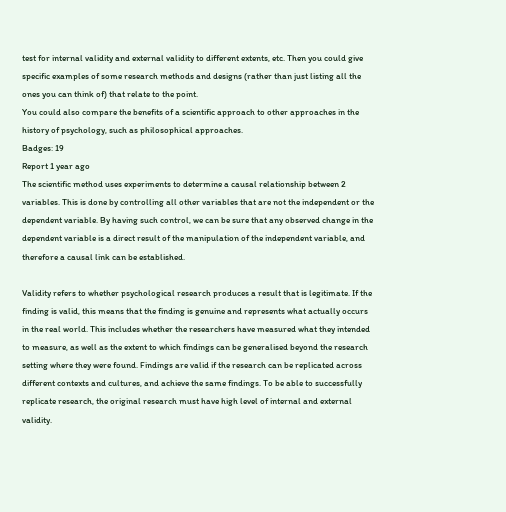test for internal validity and external validity to different extents, etc. Then you could give specific examples of some research methods and designs (rather than just listing all the ones you can think of) that relate to the point.
You could also compare the benefits of a scientific approach to other approaches in the history of psychology, such as philosophical approaches.
Badges: 19
Report 1 year ago
The scientific method uses experiments to determine a causal relationship between 2 variables. This is done by controlling all other variables that are not the independent or the dependent variable. By having such control, we can be sure that any observed change in the dependent variable is a direct result of the manipulation of the independent variable, and therefore a causal link can be established.

Validity refers to whether psychological research produces a result that is legitimate. If the finding is valid, this means that the finding is genuine and represents what actually occurs in the real world. This includes whether the researchers have measured what they intended to measure, as well as the extent to which findings can be generalised beyond the research setting where they were found. Findings are valid if the research can be replicated across different contexts and cultures, and achieve the same findings. To be able to successfully replicate research, the original research must have high level of internal and external validity.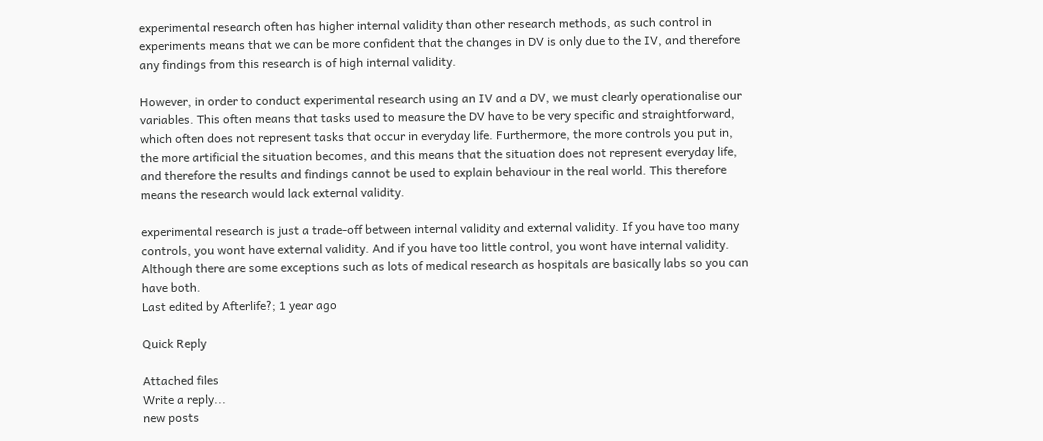experimental research often has higher internal validity than other research methods, as such control in experiments means that we can be more confident that the changes in DV is only due to the IV, and therefore any findings from this research is of high internal validity.

However, in order to conduct experimental research using an IV and a DV, we must clearly operationalise our variables. This often means that tasks used to measure the DV have to be very specific and straightforward, which often does not represent tasks that occur in everyday life. Furthermore, the more controls you put in, the more artificial the situation becomes, and this means that the situation does not represent everyday life, and therefore the results and findings cannot be used to explain behaviour in the real world. This therefore means the research would lack external validity.

experimental research is just a trade-off between internal validity and external validity. If you have too many controls, you wont have external validity. And if you have too little control, you wont have internal validity. Although there are some exceptions such as lots of medical research as hospitals are basically labs so you can have both.
Last edited by Afterlife?; 1 year ago

Quick Reply

Attached files
Write a reply...
new posts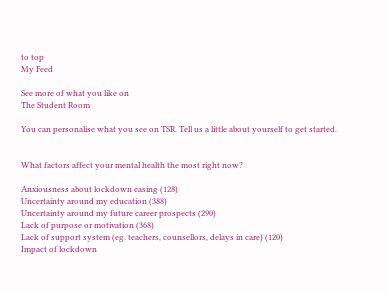to top
My Feed

See more of what you like on
The Student Room

You can personalise what you see on TSR. Tell us a little about yourself to get started.


What factors affect your mental health the most right now?

Anxiousness about lockdown easing (128)
Uncertainty around my education (388)
Uncertainty around my future career prospects (290)
Lack of purpose or motivation (368)
Lack of support system (eg. teachers, counsellors, delays in care) (120)
Impact of lockdown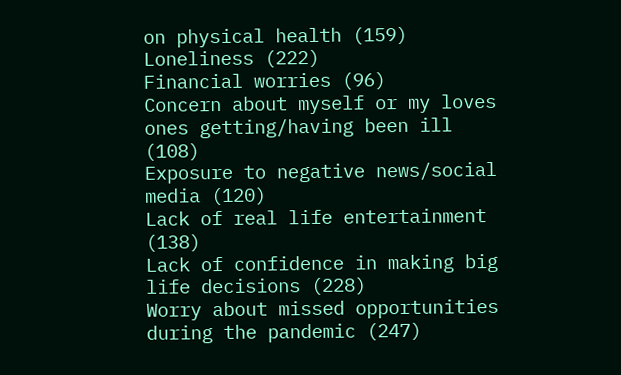on physical health (159)
Loneliness (222)
Financial worries (96)
Concern about myself or my loves ones getting/having been ill (108)
Exposure to negative news/social media (120)
Lack of real life entertainment (138)
Lack of confidence in making big life decisions (228)
Worry about missed opportunities during the pandemic (247)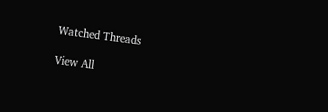Watched Threads

View All